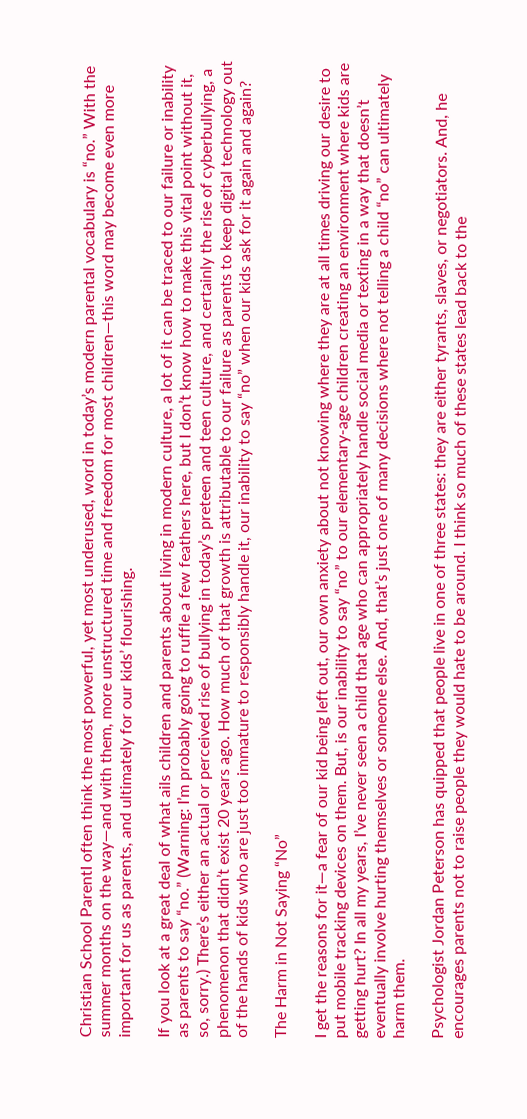Christian School ParentI often think the most powerful, yet most underused, word in today’s modern parental vocabulary is “no.” With the summer months on the way—and with them, more unstructured time and freedom for most children—this word may become even more important for us as parents, and ultimately for our kids’ flourishing.

If you look at a great deal of what ails children and parents about living in modern culture, a lot of it can be traced to our failure or inability as parents to say “no.” (Warning: I’m probably going to ruffle a few feathers here, but I don’t know how to make this vital point without it, so, sorry.) There’s either an actual or perceived rise of bullying in today’s preteen and teen culture, and certainly the rise of cyberbullying, a phenomenon that didn’t exist 20 years ago. How much of that growth is attributable to our failure as parents to keep digital technology out of the hands of kids who are just too immature to responsibly handle it, our inability to say “no” when our kids ask for it again and again?

The Harm in Not Saying “No”

I get the reasons for it—a fear of our kid being left out, our own anxiety about not knowing where they are at all times driving our desire to put mobile tracking devices on them. But, is our inability to say “no” to our elementary-age children creating an environment where kids are getting hurt? In all my years, I’ve never seen a child that age who can appropriately handle social media or texting in a way that doesn’t eventually involve hurting themselves or someone else. And, that’s just one of many decisions where not telling a child “no” can ultimately harm them.

Psychologist Jordan Peterson has quipped that people live in one of three states: they are either tyrants, slaves, or negotiators. And, he encourages parents not to raise people they would hate to be around. I think so much of these states lead back to the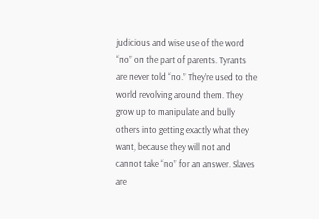judicious and wise use of the word “no” on the part of parents. Tyrants are never told “no.” They’re used to the world revolving around them. They grow up to manipulate and bully others into getting exactly what they want, because they will not and cannot take “no” for an answer. Slaves are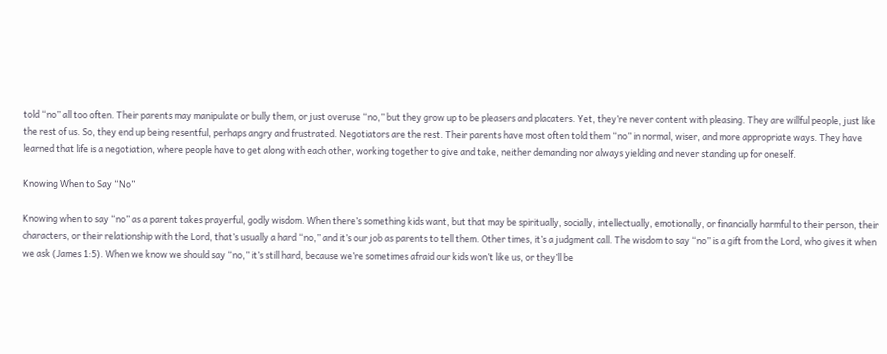told “no” all too often. Their parents may manipulate or bully them, or just overuse “no,” but they grow up to be pleasers and placaters. Yet, they’re never content with pleasing. They are willful people, just like the rest of us. So, they end up being resentful, perhaps angry and frustrated. Negotiators are the rest. Their parents have most often told them “no” in normal, wiser, and more appropriate ways. They have learned that life is a negotiation, where people have to get along with each other, working together to give and take, neither demanding nor always yielding and never standing up for oneself.

Knowing When to Say “No”

Knowing when to say “no” as a parent takes prayerful, godly wisdom. When there’s something kids want, but that may be spiritually, socially, intellectually, emotionally, or financially harmful to their person, their characters, or their relationship with the Lord, that’s usually a hard “no,” and it’s our job as parents to tell them. Other times, it’s a judgment call. The wisdom to say “no” is a gift from the Lord, who gives it when we ask (James 1:5). When we know we should say “no,” it’s still hard, because we’re sometimes afraid our kids won’t like us, or they’ll be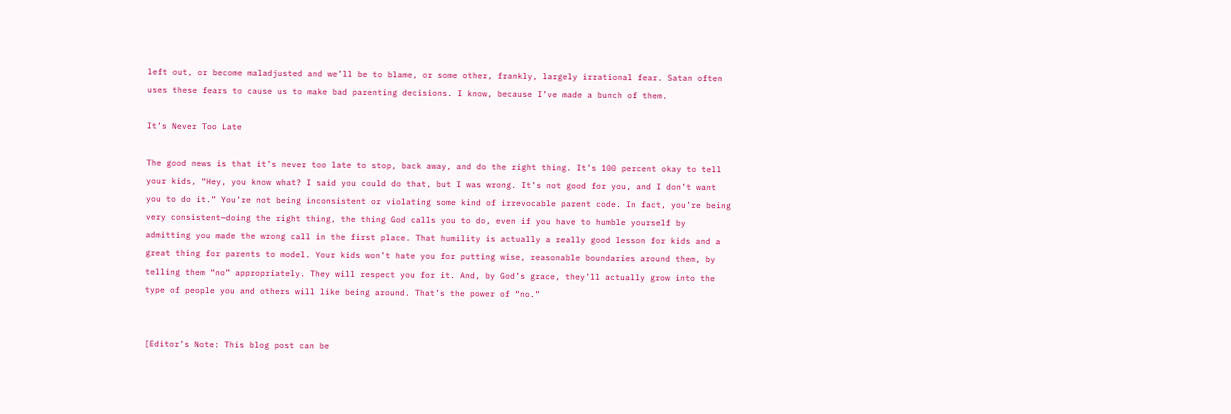left out, or become maladjusted and we’ll be to blame, or some other, frankly, largely irrational fear. Satan often uses these fears to cause us to make bad parenting decisions. I know, because I’ve made a bunch of them.

It’s Never Too Late

The good news is that it’s never too late to stop, back away, and do the right thing. It’s 100 percent okay to tell your kids, “Hey, you know what? I said you could do that, but I was wrong. It’s not good for you, and I don’t want you to do it.” You’re not being inconsistent or violating some kind of irrevocable parent code. In fact, you’re being very consistent—doing the right thing, the thing God calls you to do, even if you have to humble yourself by admitting you made the wrong call in the first place. That humility is actually a really good lesson for kids and a great thing for parents to model. Your kids won’t hate you for putting wise, reasonable boundaries around them, by telling them “no” appropriately. They will respect you for it. And, by God’s grace, they’ll actually grow into the type of people you and others will like being around. That’s the power of “no.”


[Editor’s Note: This blog post can be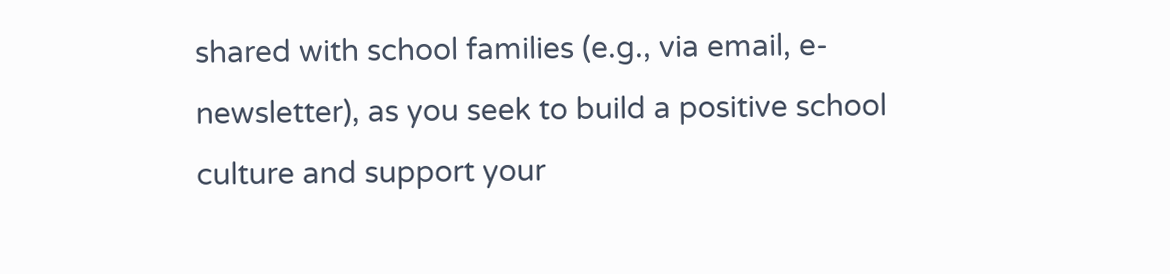shared with school families (e.g., via email, e-newsletter), as you seek to build a positive school culture and support your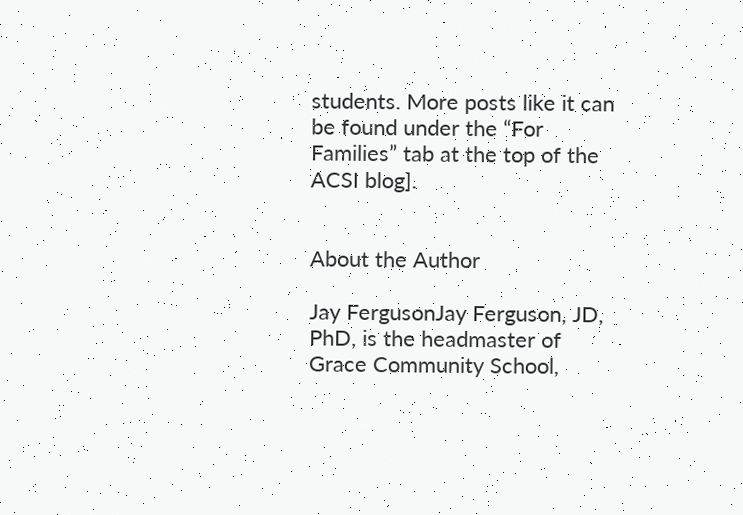students. More posts like it can be found under the “For Families” tab at the top of the ACSI blog].


About the Author

Jay FergusonJay Ferguson, JD, PhD, is the headmaster of Grace Community School,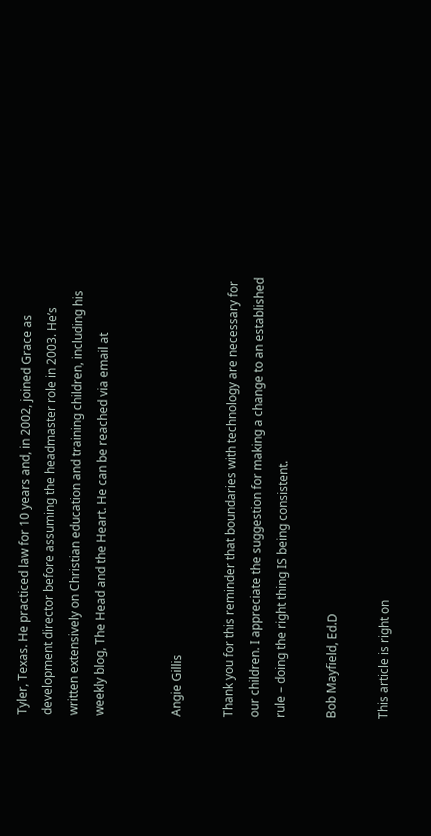Tyler, Texas. He practiced law for 10 years and, in 2002, joined Grace as development director before assuming the headmaster role in 2003. He’s written extensively on Christian education and training children, including his weekly blog, The Head and the Heart. He can be reached via email at


Angie Gillis

Thank you for this reminder that boundaries with technology are necessary for our children. I appreciate the suggestion for making a change to an established rule – doing the right thing IS being consistent.

Bob Mayfield, Ed.D

This article is right on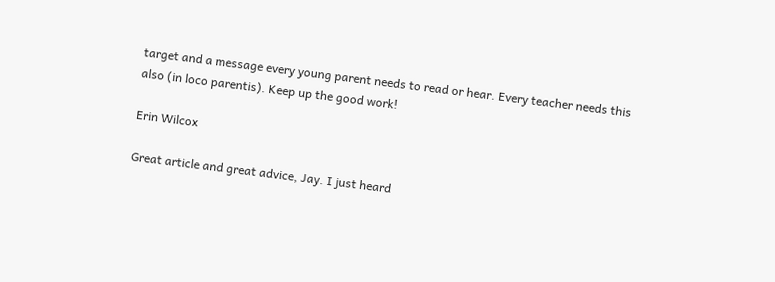target and a message every young parent needs to read or hear. Every teacher needs this also (in loco parentis). Keep up the good work!

Erin Wilcox

Great article and great advice, Jay. I just heard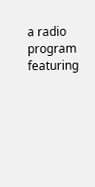a radio program featuring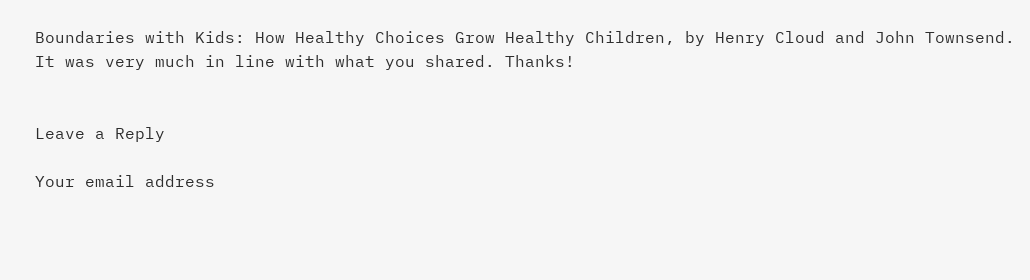Boundaries with Kids: How Healthy Choices Grow Healthy Children, by Henry Cloud and John Townsend. It was very much in line with what you shared. Thanks!


Leave a Reply

Your email address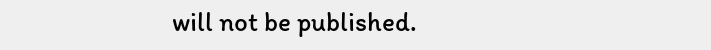will not be published.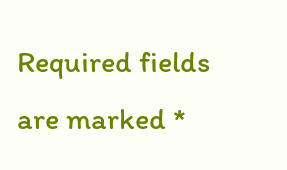Required fields are marked *